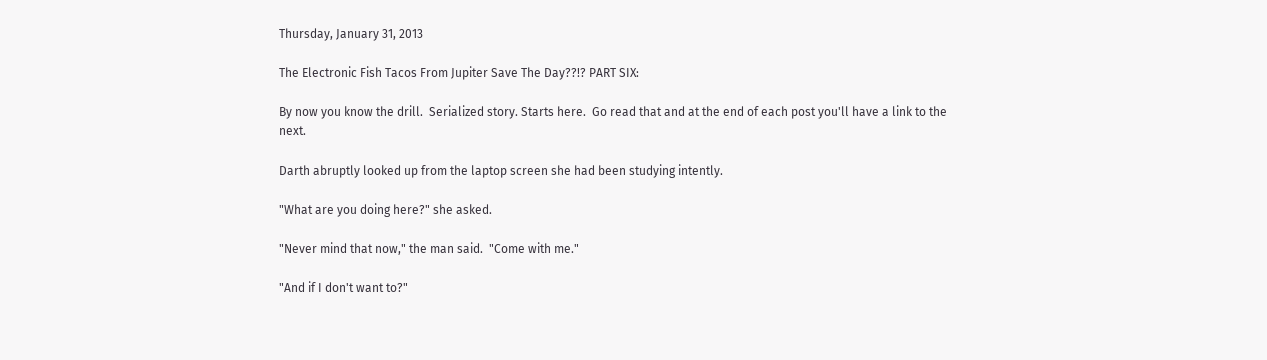Thursday, January 31, 2013

The Electronic Fish Tacos From Jupiter Save The Day??!? PART SIX:

By now you know the drill.  Serialized story. Starts here.  Go read that and at the end of each post you'll have a link to the next.

Darth abruptly looked up from the laptop screen she had been studying intently.

"What are you doing here?" she asked.

"Never mind that now," the man said.  "Come with me."

"And if I don't want to?"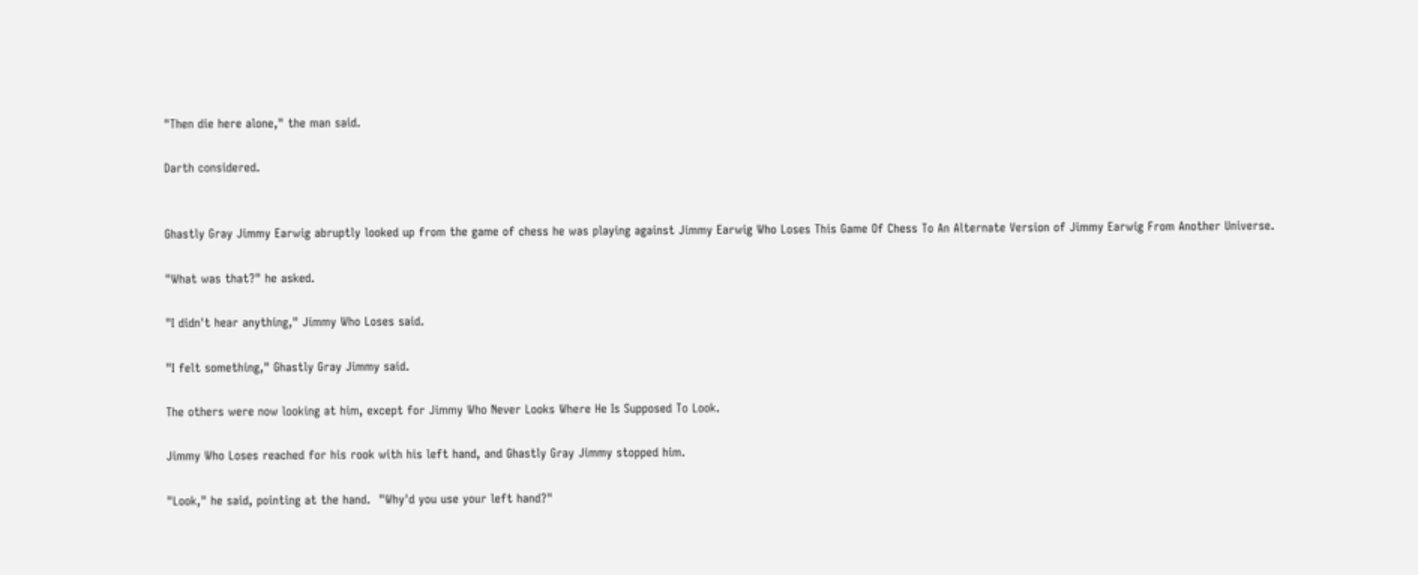"Then die here alone," the man said.

Darth considered.


Ghastly Gray Jimmy Earwig abruptly looked up from the game of chess he was playing against Jimmy Earwig Who Loses This Game Of Chess To An Alternate Version of Jimmy Earwig From Another Universe.

"What was that?" he asked.

"I didn't hear anything," Jimmy Who Loses said.

"I felt something," Ghastly Gray Jimmy said.

The others were now looking at him, except for Jimmy Who Never Looks Where He Is Supposed To Look.

Jimmy Who Loses reached for his rook with his left hand, and Ghastly Gray Jimmy stopped him.

"Look," he said, pointing at the hand.  "Why'd you use your left hand?"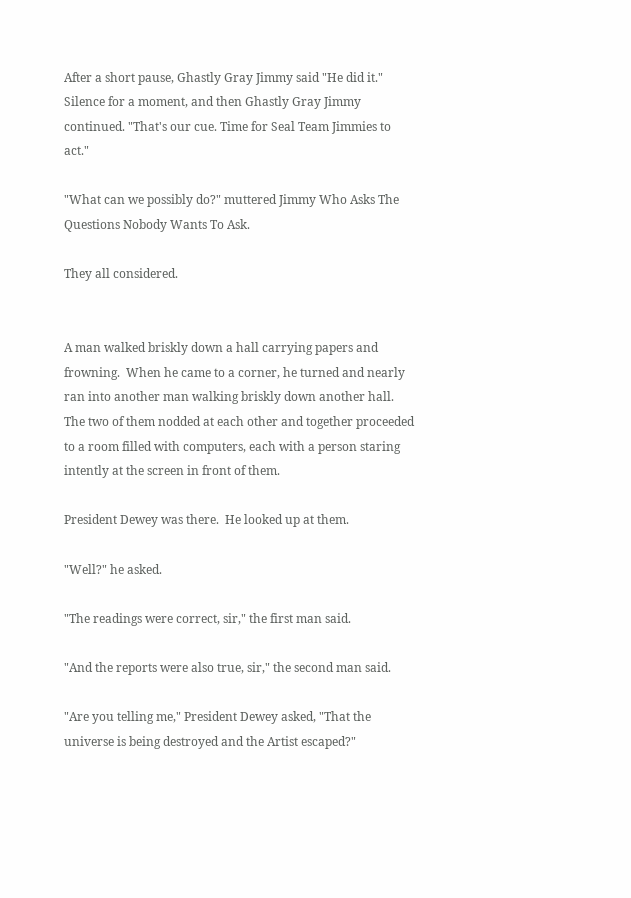After a short pause, Ghastly Gray Jimmy said "He did it."  Silence for a moment, and then Ghastly Gray Jimmy continued. "That's our cue. Time for Seal Team Jimmies to act."

"What can we possibly do?" muttered Jimmy Who Asks The Questions Nobody Wants To Ask.

They all considered.


A man walked briskly down a hall carrying papers and frowning.  When he came to a corner, he turned and nearly ran into another man walking briskly down another hall.  The two of them nodded at each other and together proceeded to a room filled with computers, each with a person staring intently at the screen in front of them.

President Dewey was there.  He looked up at them.

"Well?" he asked.

"The readings were correct, sir," the first man said.

"And the reports were also true, sir," the second man said.

"Are you telling me," President Dewey asked, "That the universe is being destroyed and the Artist escaped?"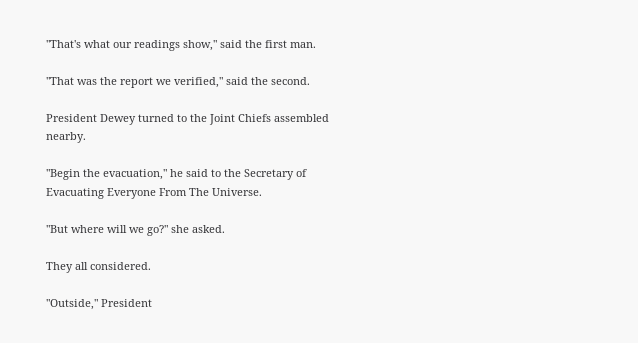"That's what our readings show," said the first man.

"That was the report we verified," said the second.

President Dewey turned to the Joint Chiefs assembled nearby.

"Begin the evacuation," he said to the Secretary of Evacuating Everyone From The Universe.

"But where will we go?" she asked.

They all considered.

"Outside," President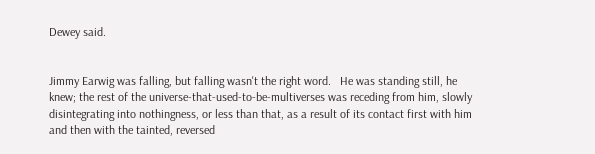Dewey said.


Jimmy Earwig was falling, but falling wasn't the right word.   He was standing still, he knew; the rest of the universe-that-used-to-be-multiverses was receding from him, slowly disintegrating into nothingness, or less than that, as a result of its contact first with him and then with the tainted, reversed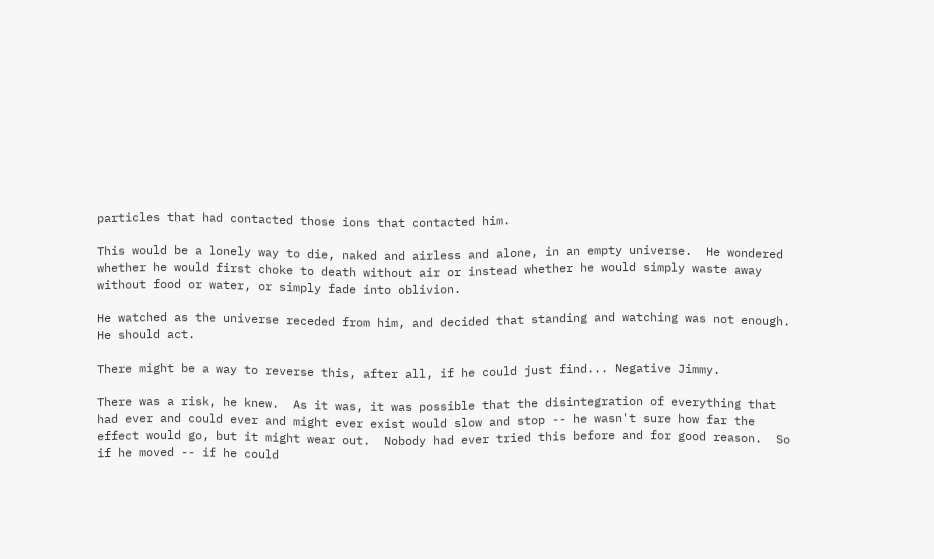particles that had contacted those ions that contacted him.

This would be a lonely way to die, naked and airless and alone, in an empty universe.  He wondered whether he would first choke to death without air or instead whether he would simply waste away without food or water, or simply fade into oblivion.

He watched as the universe receded from him, and decided that standing and watching was not enough.  He should act.

There might be a way to reverse this, after all, if he could just find... Negative Jimmy.

There was a risk, he knew.  As it was, it was possible that the disintegration of everything that had ever and could ever and might ever exist would slow and stop -- he wasn't sure how far the effect would go, but it might wear out.  Nobody had ever tried this before and for good reason.  So if he moved -- if he could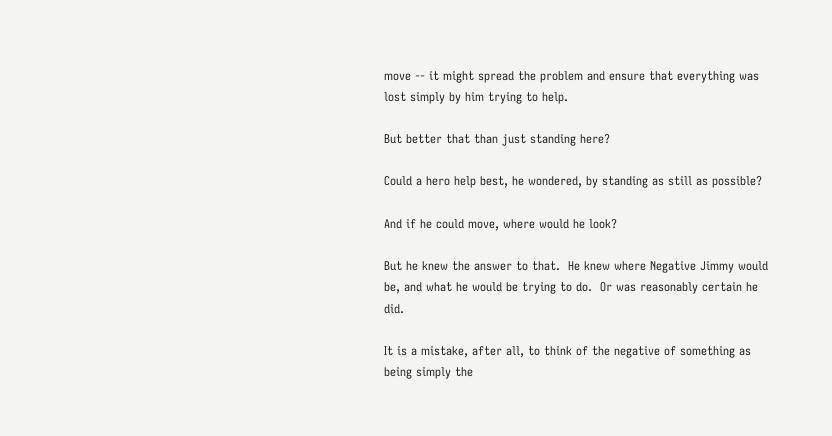move -- it might spread the problem and ensure that everything was lost simply by him trying to help.

But better that than just standing here?

Could a hero help best, he wondered, by standing as still as possible?

And if he could move, where would he look?

But he knew the answer to that.  He knew where Negative Jimmy would be, and what he would be trying to do.  Or was reasonably certain he did.

It is a mistake, after all, to think of the negative of something as being simply the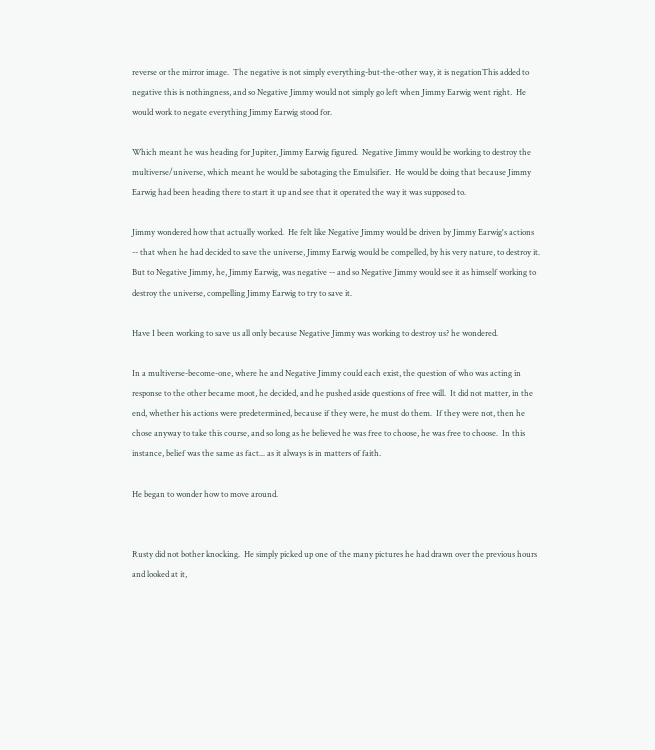reverse or the mirror image.  The negative is not simply everything-but-the-other way, it is negationThis added to negative this is nothingness, and so Negative Jimmy would not simply go left when Jimmy Earwig went right.  He would work to negate everything Jimmy Earwig stood for.

Which meant he was heading for Jupiter, Jimmy Earwig figured.  Negative Jimmy would be working to destroy the multiverse/universe, which meant he would be sabotaging the Emulsifier.  He would be doing that because Jimmy Earwig had been heading there to start it up and see that it operated the way it was supposed to.

Jimmy wondered how that actually worked.  He felt like Negative Jimmy would be driven by Jimmy Earwig's actions -- that when he had decided to save the universe, Jimmy Earwig would be compelled, by his very nature, to destroy it.  But to Negative Jimmy, he, Jimmy Earwig, was negative -- and so Negative Jimmy would see it as himself working to destroy the universe, compelling Jimmy Earwig to try to save it.

Have I been working to save us all only because Negative Jimmy was working to destroy us? he wondered.

In a multiverse-become-one, where he and Negative Jimmy could each exist, the question of who was acting in response to the other became moot, he decided, and he pushed aside questions of free will.  It did not matter, in the end, whether his actions were predetermined, because if they were, he must do them.  If they were not, then he chose anyway to take this course, and so long as he believed he was free to choose, he was free to choose.  In this instance, belief was the same as fact... as it always is in matters of faith.

He began to wonder how to move around.


Rusty did not bother knocking.  He simply picked up one of the many pictures he had drawn over the previous hours and looked at it,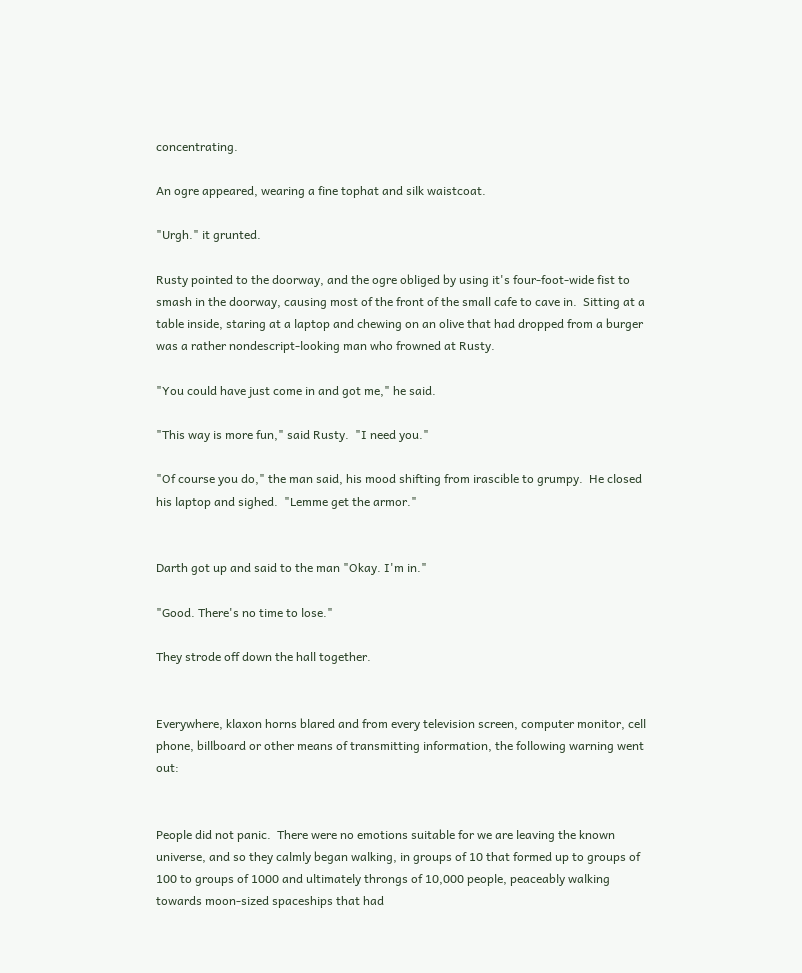concentrating.

An ogre appeared, wearing a fine tophat and silk waistcoat.

"Urgh." it grunted.

Rusty pointed to the doorway, and the ogre obliged by using it's four-foot-wide fist to smash in the doorway, causing most of the front of the small cafe to cave in.  Sitting at a table inside, staring at a laptop and chewing on an olive that had dropped from a burger was a rather nondescript-looking man who frowned at Rusty.

"You could have just come in and got me," he said.

"This way is more fun," said Rusty.  "I need you."

"Of course you do," the man said, his mood shifting from irascible to grumpy.  He closed his laptop and sighed.  "Lemme get the armor."


Darth got up and said to the man "Okay. I'm in."

"Good. There's no time to lose."

They strode off down the hall together.


Everywhere, klaxon horns blared and from every television screen, computer monitor, cell phone, billboard or other means of transmitting information, the following warning went out:


People did not panic.  There were no emotions suitable for we are leaving the known universe, and so they calmly began walking, in groups of 10 that formed up to groups of 100 to groups of 1000 and ultimately throngs of 10,000 people, peaceably walking towards moon-sized spaceships that had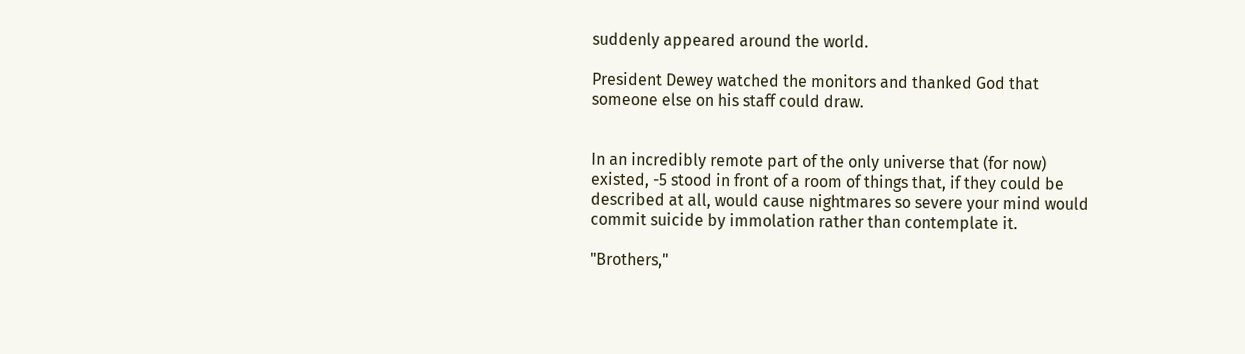suddenly appeared around the world.

President Dewey watched the monitors and thanked God that someone else on his staff could draw.


In an incredibly remote part of the only universe that (for now) existed, -5 stood in front of a room of things that, if they could be described at all, would cause nightmares so severe your mind would commit suicide by immolation rather than contemplate it.

"Brothers,"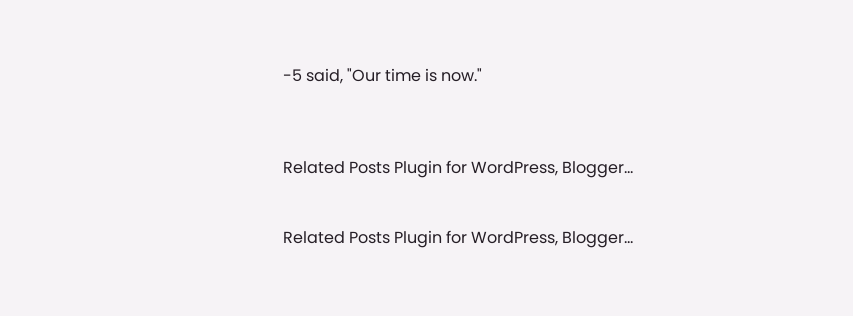-5 said, "Our time is now."



Related Posts Plugin for WordPress, Blogger...


Related Posts Plugin for WordPress, Blogger...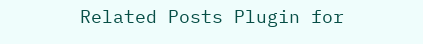Related Posts Plugin for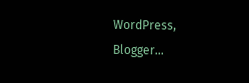WordPress, Blogger...